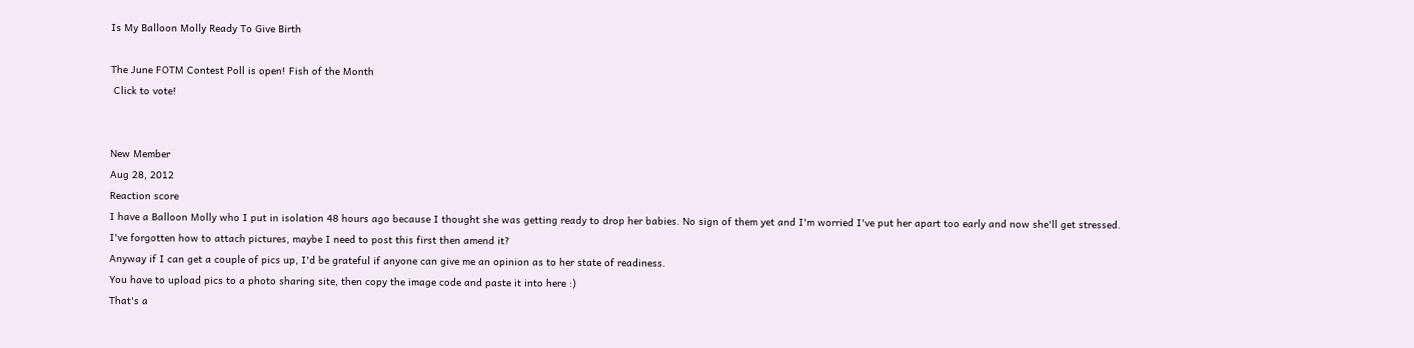Is My Balloon Molly Ready To Give Birth

The June FOTM Contest Poll is open! Fish of the Month
 Click to vote!


New Member
Aug 28, 2012
Reaction score
I have a Balloon Molly who I put in isolation 48 hours ago because I thought she was getting ready to drop her babies. No sign of them yet and I'm worried I've put her apart too early and now she'll get stressed.
I've forgotten how to attach pictures, maybe I need to post this first then amend it?
Anyway if I can get a couple of pics up, I'd be grateful if anyone can give me an opinion as to her state of readiness.
You have to upload pics to a photo sharing site, then copy the image code and paste it into here :)
That's a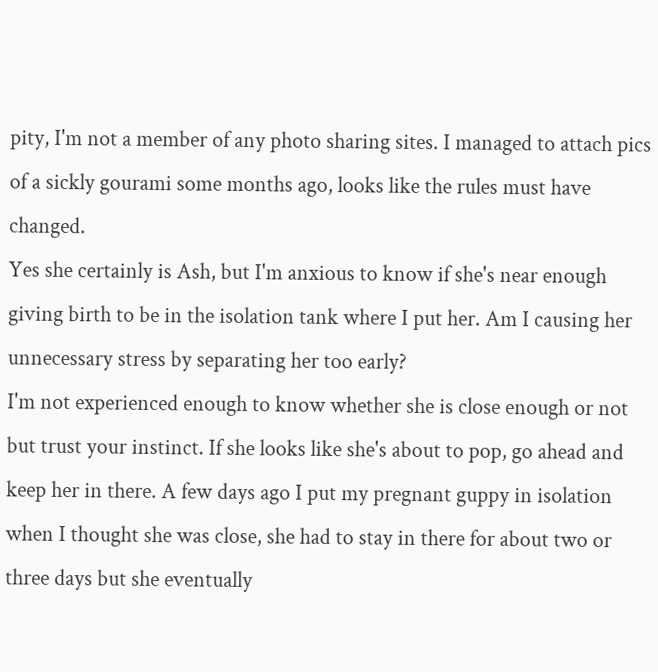pity, I'm not a member of any photo sharing sites. I managed to attach pics of a sickly gourami some months ago, looks like the rules must have changed.
Yes she certainly is Ash, but I'm anxious to know if she's near enough giving birth to be in the isolation tank where I put her. Am I causing her unnecessary stress by separating her too early?
I'm not experienced enough to know whether she is close enough or not but trust your instinct. If she looks like she's about to pop, go ahead and keep her in there. A few days ago I put my pregnant guppy in isolation when I thought she was close, she had to stay in there for about two or three days but she eventually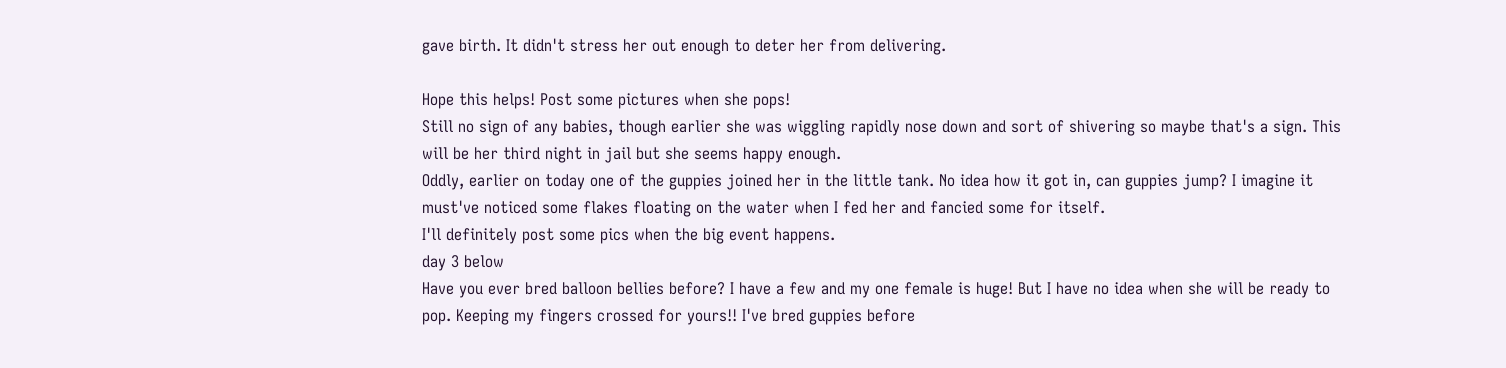gave birth. It didn't stress her out enough to deter her from delivering.

Hope this helps! Post some pictures when she pops!
Still no sign of any babies, though earlier she was wiggling rapidly nose down and sort of shivering so maybe that's a sign. This will be her third night in jail but she seems happy enough.
Oddly, earlier on today one of the guppies joined her in the little tank. No idea how it got in, can guppies jump? I imagine it must've noticed some flakes floating on the water when I fed her and fancied some for itself.
I'll definitely post some pics when the big event happens.
day 3 below
Have you ever bred balloon bellies before? I have a few and my one female is huge! But I have no idea when she will be ready to pop. Keeping my fingers crossed for yours!! I've bred guppies before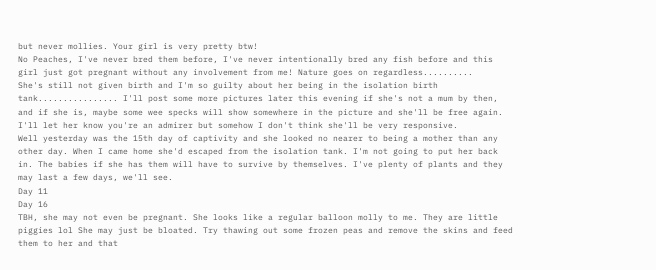but never mollies. Your girl is very pretty btw!
No Peaches, I've never bred them before, I've never intentionally bred any fish before and this girl just got pregnant without any involvement from me! Nature goes on regardless..........
She's still not given birth and I'm so guilty about her being in the isolation birth tank................ I'll post some more pictures later this evening if she's not a mum by then, and if she is, maybe some wee specks will show somewhere in the picture and she'll be free again. I'll let her know you're an admirer but somehow I don't think she'll be very responsive.
Well yesterday was the 15th day of captivity and she looked no nearer to being a mother than any other day. When I came home she'd escaped from the isolation tank. I'm not going to put her back in. The babies if she has them will have to survive by themselves. I've plenty of plants and they may last a few days, we'll see.
Day 11
Day 16
TBH, she may not even be pregnant. She looks like a regular balloon molly to me. They are little piggies lol She may just be bloated. Try thawing out some frozen peas and remove the skins and feed them to her and that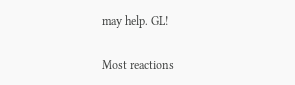may help. GL!

Most reactions